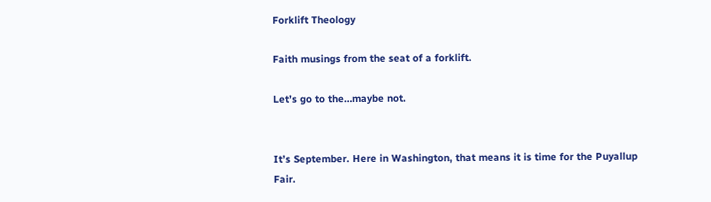Forklift Theology

Faith musings from the seat of a forklift.

Let’s go to the…maybe not.


It’s September. Here in Washington, that means it is time for the Puyallup Fair.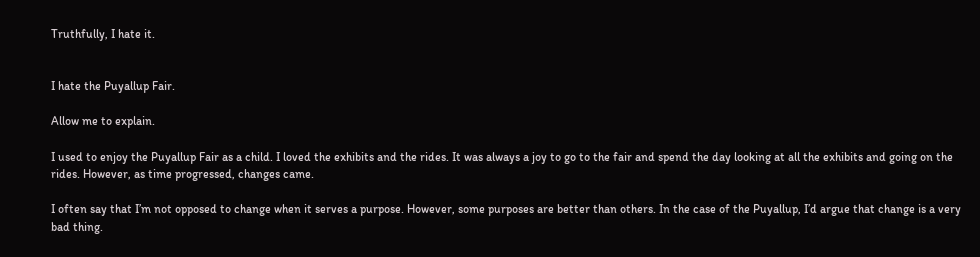Truthfully, I hate it.


I hate the Puyallup Fair.

Allow me to explain.

I used to enjoy the Puyallup Fair as a child. I loved the exhibits and the rides. It was always a joy to go to the fair and spend the day looking at all the exhibits and going on the rides. However, as time progressed, changes came.

I often say that I’m not opposed to change when it serves a purpose. However, some purposes are better than others. In the case of the Puyallup, I’d argue that change is a very bad thing.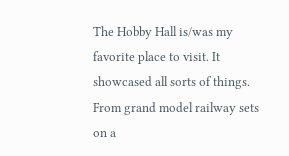The Hobby Hall is/was my favorite place to visit. It showcased all sorts of things. From grand model railway sets on a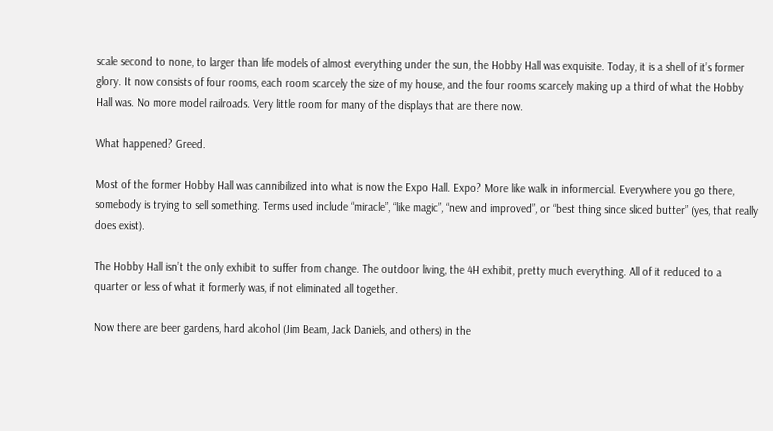scale second to none, to larger than life models of almost everything under the sun, the Hobby Hall was exquisite. Today, it is a shell of it’s former glory. It now consists of four rooms, each room scarcely the size of my house, and the four rooms scarcely making up a third of what the Hobby Hall was. No more model railroads. Very little room for many of the displays that are there now.

What happened? Greed.

Most of the former Hobby Hall was cannibilized into what is now the Expo Hall. Expo? More like walk in informercial. Everywhere you go there, somebody is trying to sell something. Terms used include “miracle”, “like magic”, “new and improved”, or “best thing since sliced butter” (yes, that really does exist).

The Hobby Hall isn’t the only exhibit to suffer from change. The outdoor living, the 4H exhibit, pretty much everything. All of it reduced to a quarter or less of what it formerly was, if not eliminated all together.

Now there are beer gardens, hard alcohol (Jim Beam, Jack Daniels, and others) in the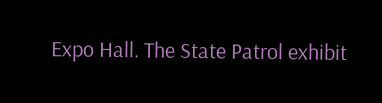Expo Hall. The State Patrol exhibit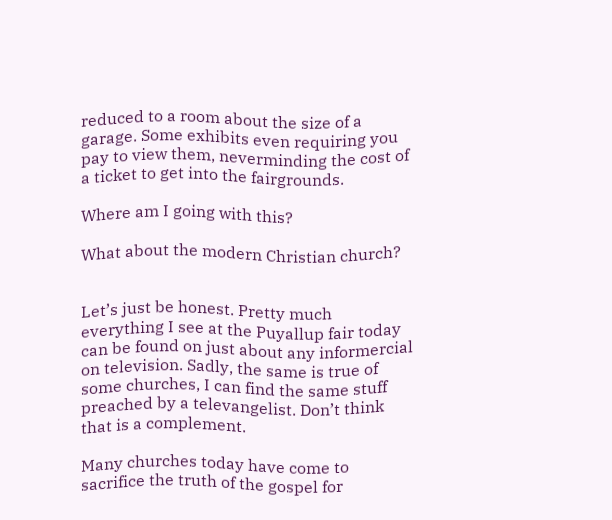reduced to a room about the size of a garage. Some exhibits even requiring you pay to view them, neverminding the cost of a ticket to get into the fairgrounds.

Where am I going with this?

What about the modern Christian church?


Let’s just be honest. Pretty much everything I see at the Puyallup fair today can be found on just about any informercial on television. Sadly, the same is true of some churches, I can find the same stuff preached by a televangelist. Don’t think that is a complement.

Many churches today have come to sacrifice the truth of the gospel for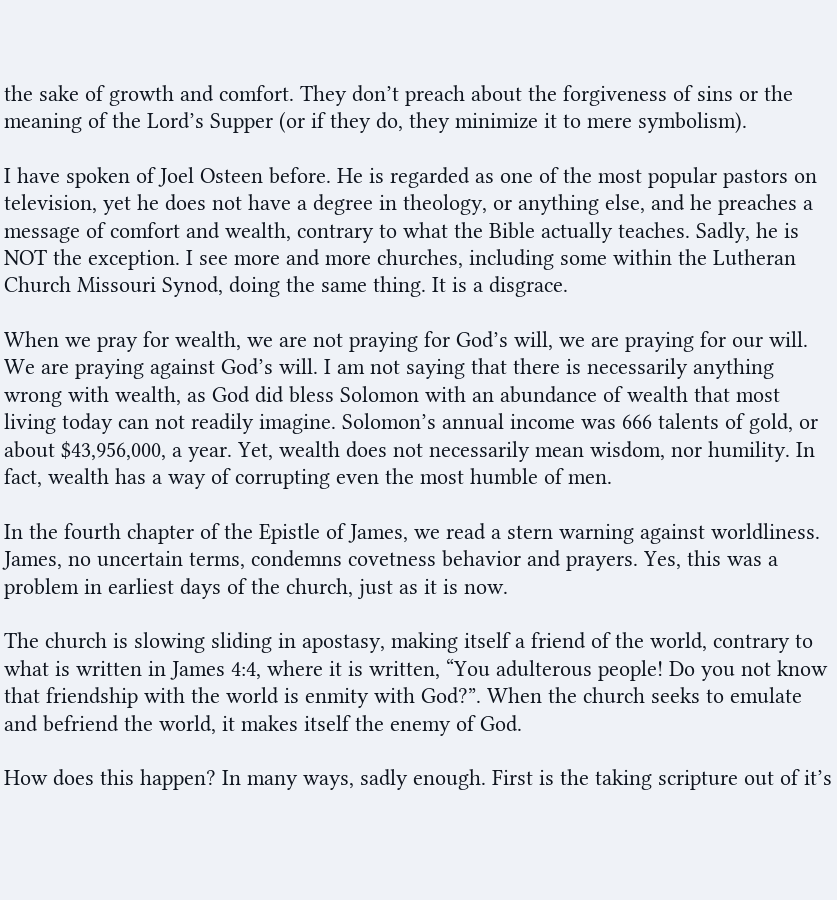the sake of growth and comfort. They don’t preach about the forgiveness of sins or the meaning of the Lord’s Supper (or if they do, they minimize it to mere symbolism).

I have spoken of Joel Osteen before. He is regarded as one of the most popular pastors on television, yet he does not have a degree in theology, or anything else, and he preaches a message of comfort and wealth, contrary to what the Bible actually teaches. Sadly, he is NOT the exception. I see more and more churches, including some within the Lutheran Church Missouri Synod, doing the same thing. It is a disgrace.

When we pray for wealth, we are not praying for God’s will, we are praying for our will. We are praying against God’s will. I am not saying that there is necessarily anything wrong with wealth, as God did bless Solomon with an abundance of wealth that most living today can not readily imagine. Solomon’s annual income was 666 talents of gold, or about $43,956,000, a year. Yet, wealth does not necessarily mean wisdom, nor humility. In fact, wealth has a way of corrupting even the most humble of men.

In the fourth chapter of the Epistle of James, we read a stern warning against worldliness. James, no uncertain terms, condemns covetness behavior and prayers. Yes, this was a problem in earliest days of the church, just as it is now.

The church is slowing sliding in apostasy, making itself a friend of the world, contrary to what is written in James 4:4, where it is written, “You adulterous people! Do you not know that friendship with the world is enmity with God?”. When the church seeks to emulate and befriend the world, it makes itself the enemy of God.

How does this happen? In many ways, sadly enough. First is the taking scripture out of it’s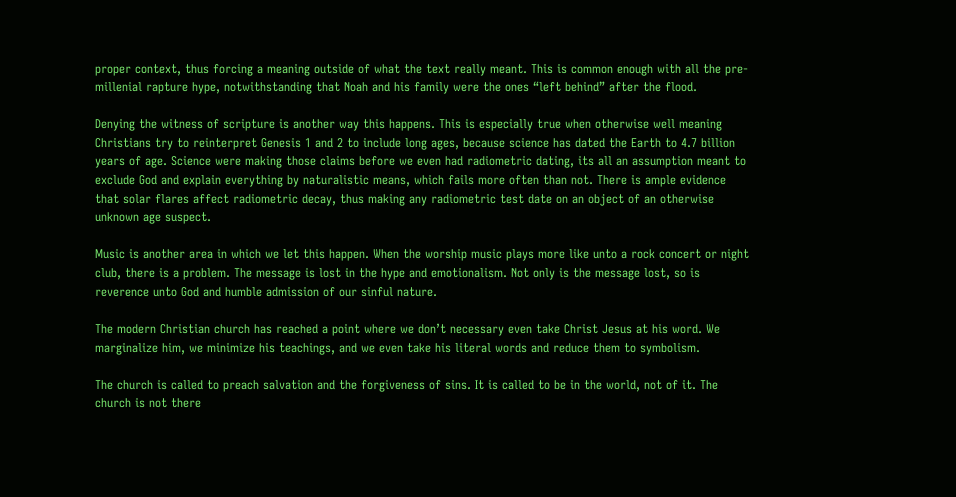proper context, thus forcing a meaning outside of what the text really meant. This is common enough with all the pre-millenial rapture hype, notwithstanding that Noah and his family were the ones “left behind” after the flood.

Denying the witness of scripture is another way this happens. This is especially true when otherwise well meaning Christians try to reinterpret Genesis 1 and 2 to include long ages, because science has dated the Earth to 4.7 billion years of age. Science were making those claims before we even had radiometric dating, its all an assumption meant to exclude God and explain everything by naturalistic means, which fails more often than not. There is ample evidence that solar flares affect radiometric decay, thus making any radiometric test date on an object of an otherwise unknown age suspect.

Music is another area in which we let this happen. When the worship music plays more like unto a rock concert or night club, there is a problem. The message is lost in the hype and emotionalism. Not only is the message lost, so is reverence unto God and humble admission of our sinful nature.

The modern Christian church has reached a point where we don’t necessary even take Christ Jesus at his word. We marginalize him, we minimize his teachings, and we even take his literal words and reduce them to symbolism.

The church is called to preach salvation and the forgiveness of sins. It is called to be in the world, not of it. The church is not there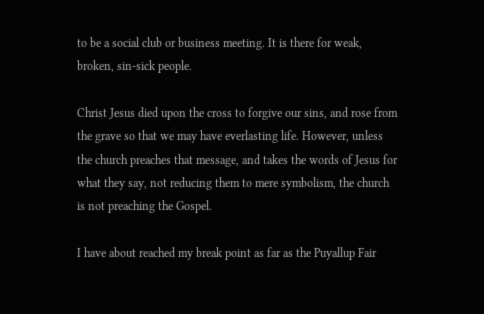to be a social club or business meeting. It is there for weak, broken, sin-sick people.

Christ Jesus died upon the cross to forgive our sins, and rose from the grave so that we may have everlasting life. However, unless the church preaches that message, and takes the words of Jesus for what they say, not reducing them to mere symbolism, the church is not preaching the Gospel.

I have about reached my break point as far as the Puyallup Fair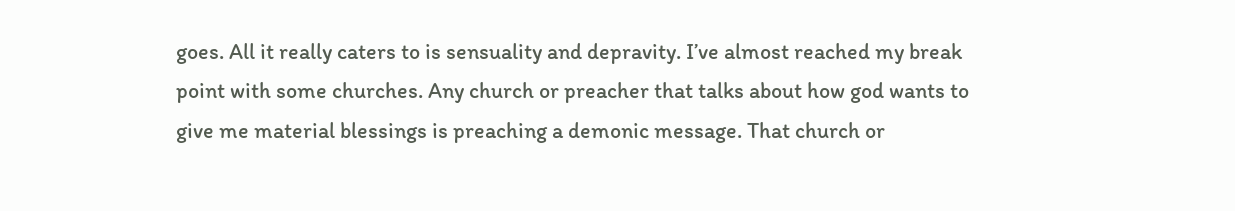goes. All it really caters to is sensuality and depravity. I’ve almost reached my break point with some churches. Any church or preacher that talks about how god wants to give me material blessings is preaching a demonic message. That church or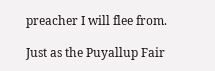preacher I will flee from.

Just as the Puyallup Fair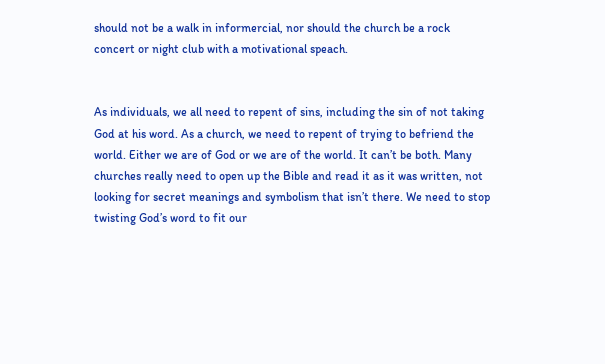should not be a walk in informercial, nor should the church be a rock concert or night club with a motivational speach.


As individuals, we all need to repent of sins, including the sin of not taking God at his word. As a church, we need to repent of trying to befriend the world. Either we are of God or we are of the world. It can’t be both. Many churches really need to open up the Bible and read it as it was written, not looking for secret meanings and symbolism that isn’t there. We need to stop twisting God’s word to fit our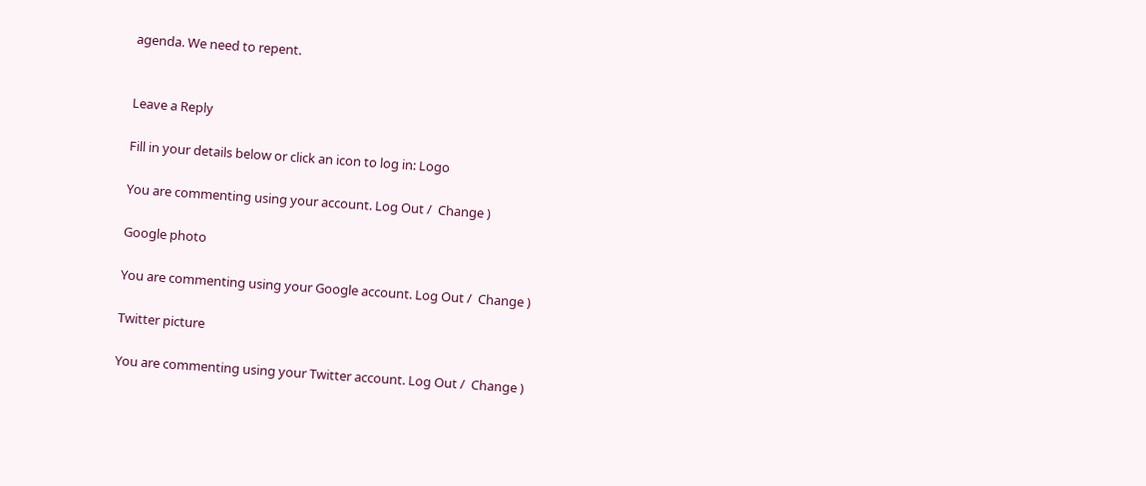agenda. We need to repent.


Leave a Reply

Fill in your details below or click an icon to log in: Logo

You are commenting using your account. Log Out /  Change )

Google photo

You are commenting using your Google account. Log Out /  Change )

Twitter picture

You are commenting using your Twitter account. Log Out /  Change )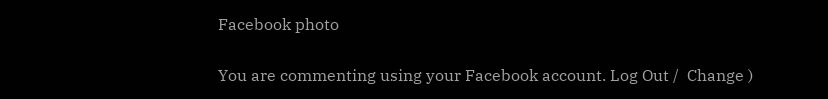Facebook photo

You are commenting using your Facebook account. Log Out /  Change )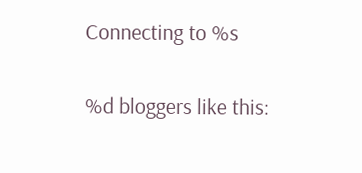Connecting to %s

%d bloggers like this: